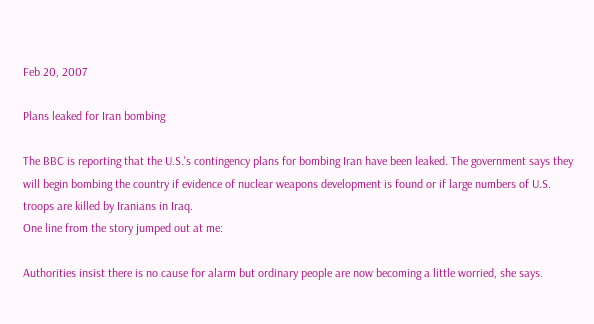Feb 20, 2007

Plans leaked for Iran bombing

The BBC is reporting that the U.S.'s contingency plans for bombing Iran have been leaked. The government says they will begin bombing the country if evidence of nuclear weapons development is found or if large numbers of U.S. troops are killed by Iranians in Iraq.
One line from the story jumped out at me:

Authorities insist there is no cause for alarm but ordinary people are now becoming a little worried, she says.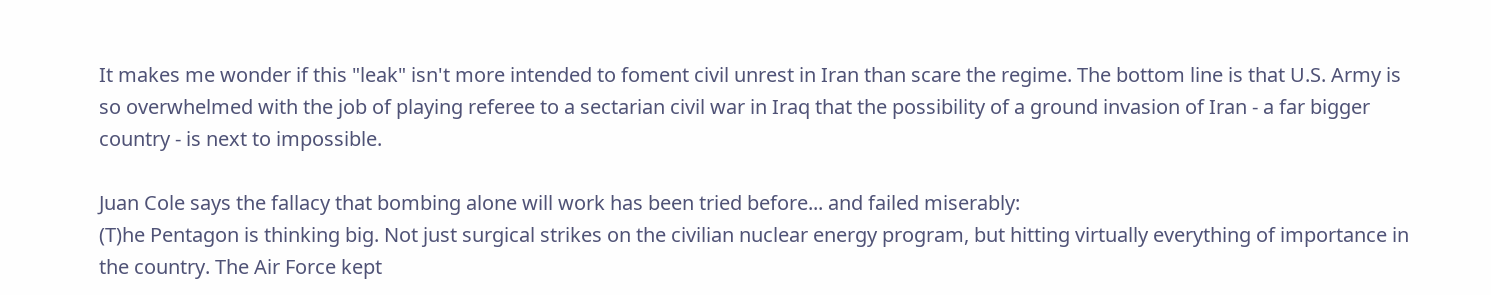It makes me wonder if this "leak" isn't more intended to foment civil unrest in Iran than scare the regime. The bottom line is that U.S. Army is so overwhelmed with the job of playing referee to a sectarian civil war in Iraq that the possibility of a ground invasion of Iran - a far bigger country - is next to impossible.

Juan Cole says the fallacy that bombing alone will work has been tried before... and failed miserably:
(T)he Pentagon is thinking big. Not just surgical strikes on the civilian nuclear energy program, but hitting virtually everything of importance in the country. The Air Force kept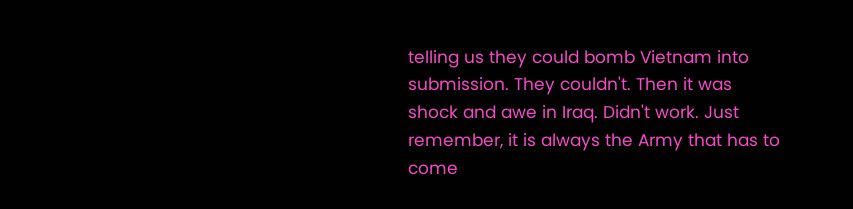telling us they could bomb Vietnam into submission. They couldn't. Then it was shock and awe in Iraq. Didn't work. Just remember, it is always the Army that has to come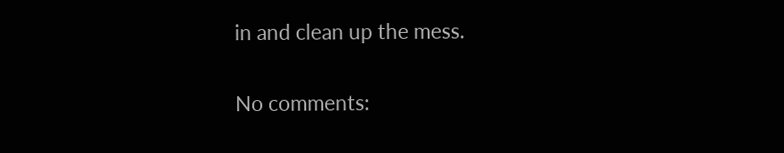in and clean up the mess.

No comments: